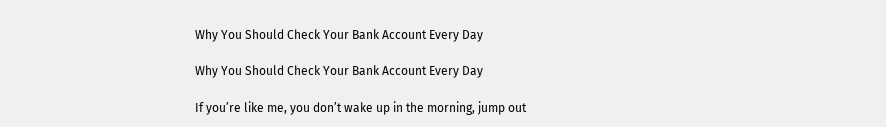Why You Should Check Your Bank Account Every Day

Why You Should Check Your Bank Account Every Day

If you’re like me, you don’t wake up in the morning, jump out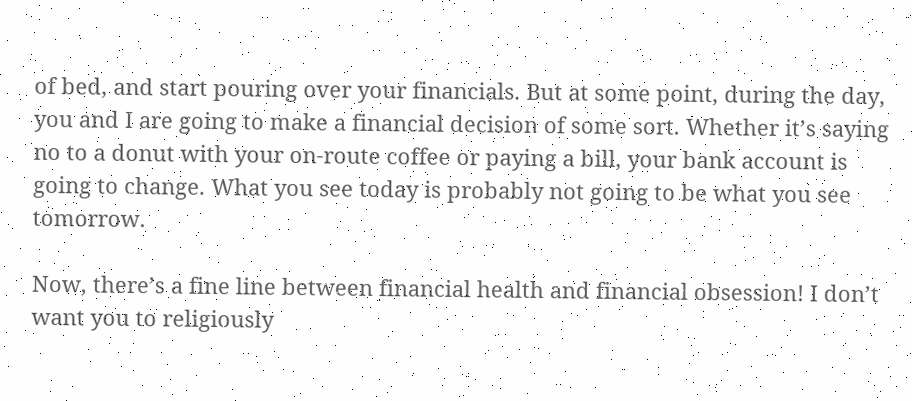of bed, and start pouring over your financials. But at some point, during the day, you and I are going to make a financial decision of some sort. Whether it’s saying no to a donut with your on-route coffee or paying a bill, your bank account is going to change. What you see today is probably not going to be what you see tomorrow.

Now, there’s a fine line between financial health and financial obsession! I don’t want you to religiously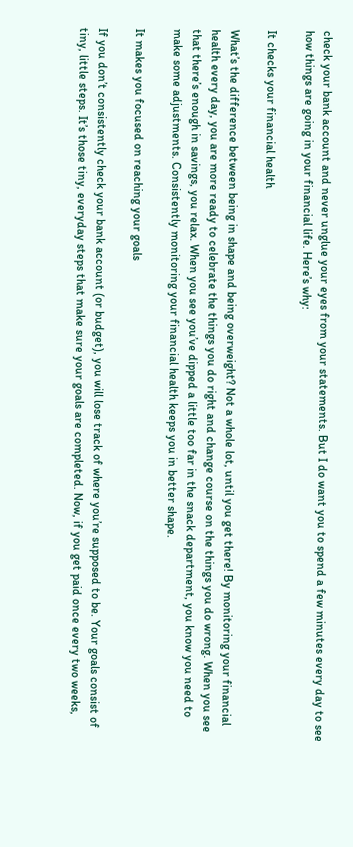check your bank account and never unglue your eyes from your statements. But I do want you to spend a few minutes every day to see how things are going in your financial life. Here’s why:

It checks your financial health

What’s the difference between being in shape and being overweight? Not a whole lot, until you get there! By monitoring your financial health every day, you are more ready to celebrate the things you do right and change course on the things you do wrong. When you see that there’s enough in savings, you relax. When you see you’ve dipped a little too far in the snack department, you know you need to make some adjustments. Consistently monitoring your financial health keeps you in better shape.

It makes you focused on reaching your goals

If you don’t consistently check your bank account (or budget), you will lose track of where you’re supposed to be. Your goals consist of tiny, little steps. It’s those tiny, everyday steps that make sure your goals are completed. Now, if you get paid once every two weeks,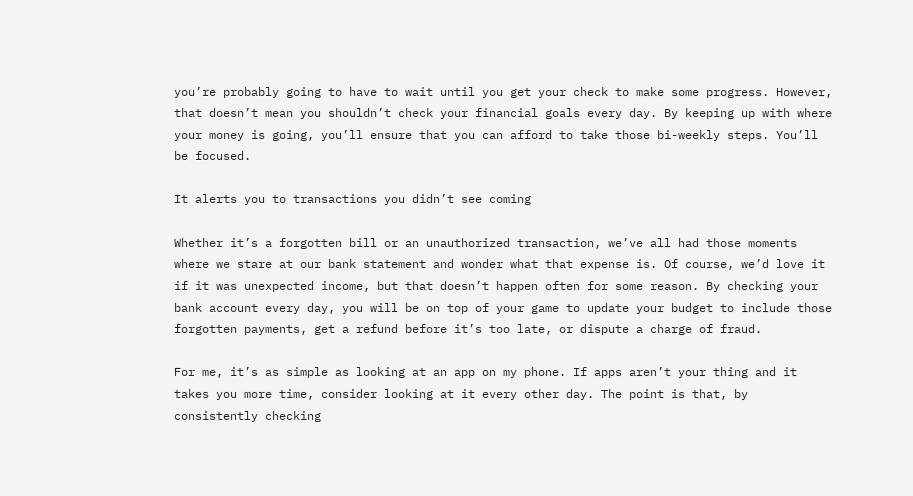you’re probably going to have to wait until you get your check to make some progress. However, that doesn’t mean you shouldn’t check your financial goals every day. By keeping up with where your money is going, you’ll ensure that you can afford to take those bi-weekly steps. You’ll be focused.

It alerts you to transactions you didn’t see coming

Whether it’s a forgotten bill or an unauthorized transaction, we’ve all had those moments where we stare at our bank statement and wonder what that expense is. Of course, we’d love it if it was unexpected income, but that doesn’t happen often for some reason. By checking your bank account every day, you will be on top of your game to update your budget to include those forgotten payments, get a refund before it’s too late, or dispute a charge of fraud.

For me, it’s as simple as looking at an app on my phone. If apps aren’t your thing and it takes you more time, consider looking at it every other day. The point is that, by consistently checking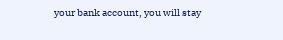your bank account, you will stay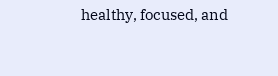healthy, focused, and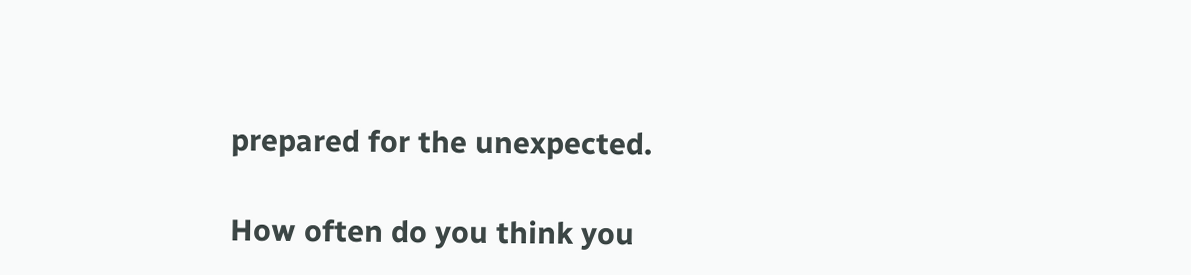prepared for the unexpected.

How often do you think you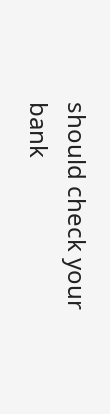should check your bank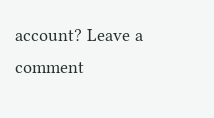account? Leave a comment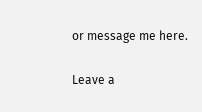or message me here.

Leave a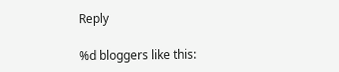Reply

%d bloggers like this: